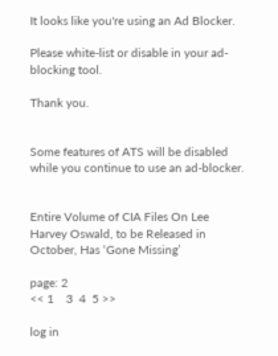It looks like you're using an Ad Blocker.

Please white-list or disable in your ad-blocking tool.

Thank you.


Some features of ATS will be disabled while you continue to use an ad-blocker.


Entire Volume of CIA Files On Lee Harvey Oswald, to be Released in October, Has ‘Gone Missing’

page: 2
<< 1    3  4  5 >>

log in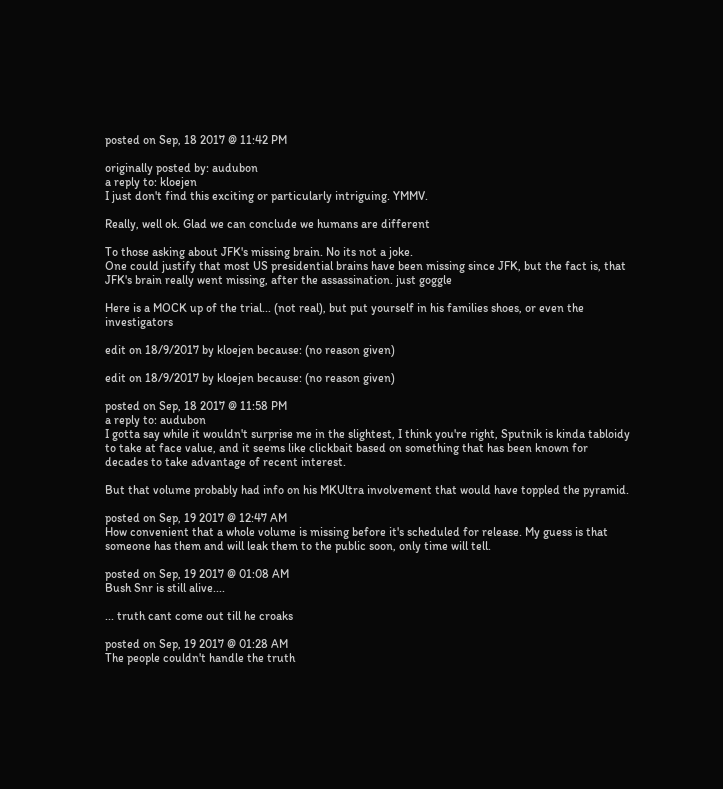posted on Sep, 18 2017 @ 11:42 PM

originally posted by: audubon
a reply to: kloejen
I just don't find this exciting or particularly intriguing. YMMV.

Really, well ok. Glad we can conclude we humans are different

To those asking about JFK's missing brain. No its not a joke.
One could justify that most US presidential brains have been missing since JFK, but the fact is, that JFK's brain really went missing, after the assassination. just goggle

Here is a MOCK up of the trial... (not real), but put yourself in his families shoes, or even the investigators

edit on 18/9/2017 by kloejen because: (no reason given)

edit on 18/9/2017 by kloejen because: (no reason given)

posted on Sep, 18 2017 @ 11:58 PM
a reply to: audubon
I gotta say while it wouldn't surprise me in the slightest, I think you're right, Sputnik is kinda tabloidy to take at face value, and it seems like clickbait based on something that has been known for decades to take advantage of recent interest.

But that volume probably had info on his MKUltra involvement that would have toppled the pyramid.

posted on Sep, 19 2017 @ 12:47 AM
How convenient that a whole volume is missing before it's scheduled for release. My guess is that someone has them and will leak them to the public soon, only time will tell.

posted on Sep, 19 2017 @ 01:08 AM
Bush Snr is still alive....

... truth cant come out till he croaks

posted on Sep, 19 2017 @ 01:28 AM
The people couldn't handle the truth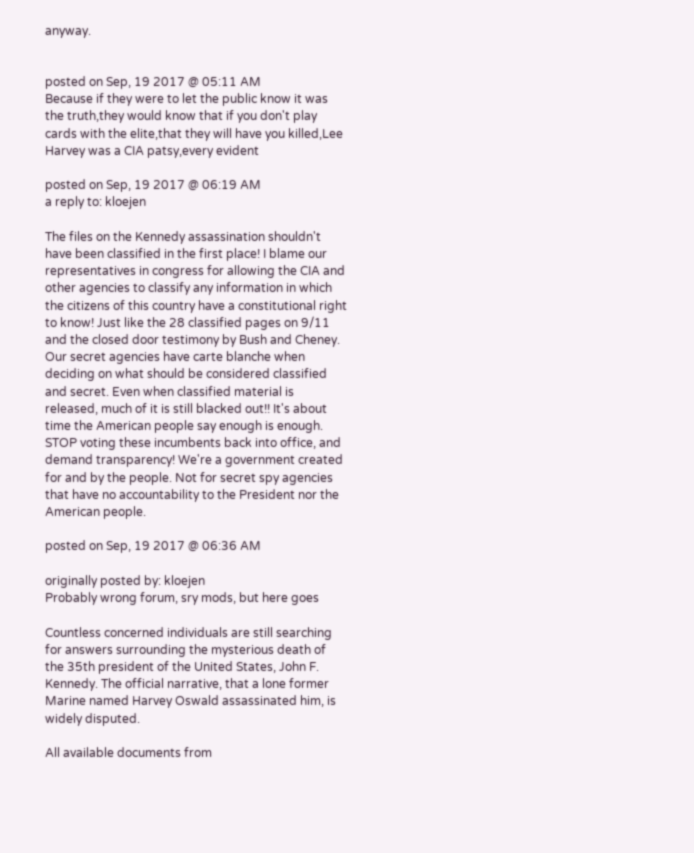anyway.


posted on Sep, 19 2017 @ 05:11 AM
Because if they were to let the public know it was the truth,they would know that if you don't play cards with the elite,that they will have you killed,Lee Harvey was a CIA patsy,every evident

posted on Sep, 19 2017 @ 06:19 AM
a reply to: kloejen

The files on the Kennedy assassination shouldn't have been classified in the first place! I blame our representatives in congress for allowing the CIA and other agencies to classify any information in which the citizens of this country have a constitutional right to know! Just like the 28 classified pages on 9/11 and the closed door testimony by Bush and Cheney.
Our secret agencies have carte blanche when deciding on what should be considered classified and secret. Even when classified material is released, much of it is still blacked out!! It's about time the American people say enough is enough. STOP voting these incumbents back into office, and demand transparency! We're a government created for and by the people. Not for secret spy agencies that have no accountability to the President nor the American people.

posted on Sep, 19 2017 @ 06:36 AM

originally posted by: kloejen
Probably wrong forum, sry mods, but here goes

Countless concerned individuals are still searching for answers surrounding the mysterious death of the 35th president of the United States, John F. Kennedy. The official narrative, that a lone former Marine named Harvey Oswald assassinated him, is widely disputed.

All available documents from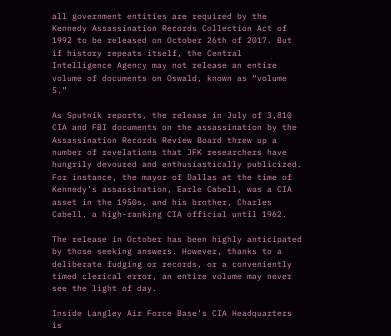all government entities are required by the Kennedy Assassination Records Collection Act of 1992 to be released on October 26th of 2017. But if history repeats itself, the Central Intelligence Agency may not release an entire volume of documents on Oswald, known as “volume 5.”

As Sputnik reports, the release in July of 3,810 CIA and FBI documents on the assassination by the Assassination Records Review Board threw up a number of revelations that JFK researchers have hungrily devoured and enthusiastically publicized. For instance, the mayor of Dallas at the time of Kennedy’s assassination, Earle Cabell, was a CIA asset in the 1950s, and his brother, Charles Cabell, a high-ranking CIA official until 1962.

The release in October has been highly anticipated by those seeking answers. However, thanks to a deliberate fudging or records, or a conveniently timed clerical error, an entire volume may never see the light of day.

Inside Langley Air Force Base’s CIA Headquarters is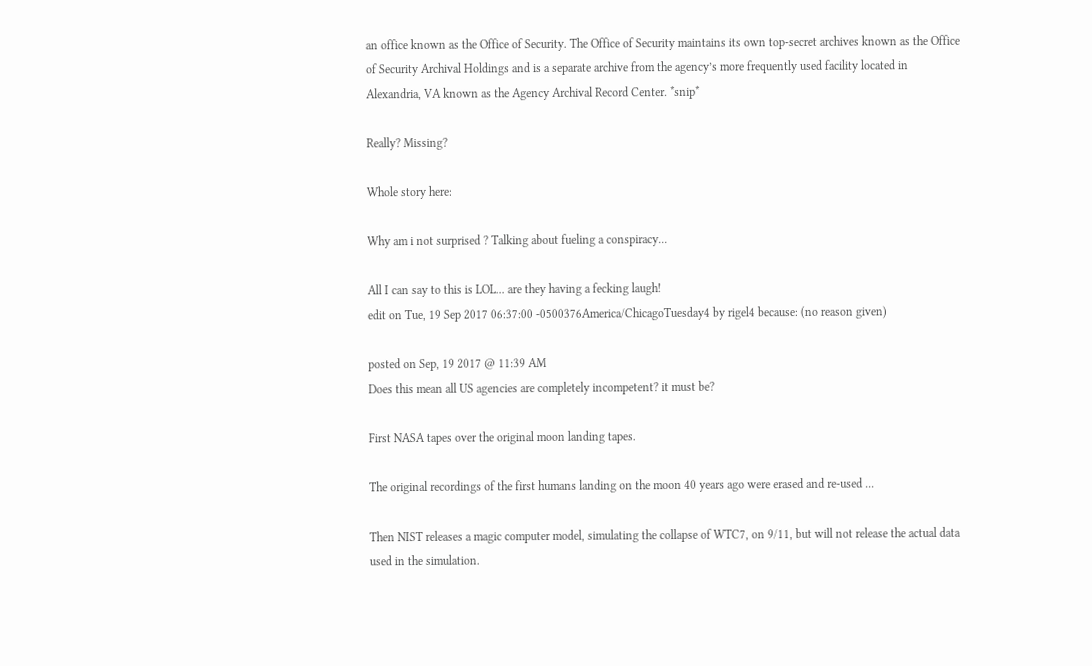an office known as the Office of Security. The Office of Security maintains its own top-secret archives known as the Office of Security Archival Holdings and is a separate archive from the agency’s more frequently used facility located in Alexandria, VA known as the Agency Archival Record Center. *snip*

Really? Missing?

Whole story here:

Why am i not surprised ? Talking about fueling a conspiracy...

All I can say to this is LOL... are they having a fecking laugh!
edit on Tue, 19 Sep 2017 06:37:00 -0500376America/ChicagoTuesday4 by rigel4 because: (no reason given)

posted on Sep, 19 2017 @ 11:39 AM
Does this mean all US agencies are completely incompetent? it must be?

First NASA tapes over the original moon landing tapes.

The original recordings of the first humans landing on the moon 40 years ago were erased and re-used ...

Then NIST releases a magic computer model, simulating the collapse of WTC7, on 9/11, but will not release the actual data used in the simulation.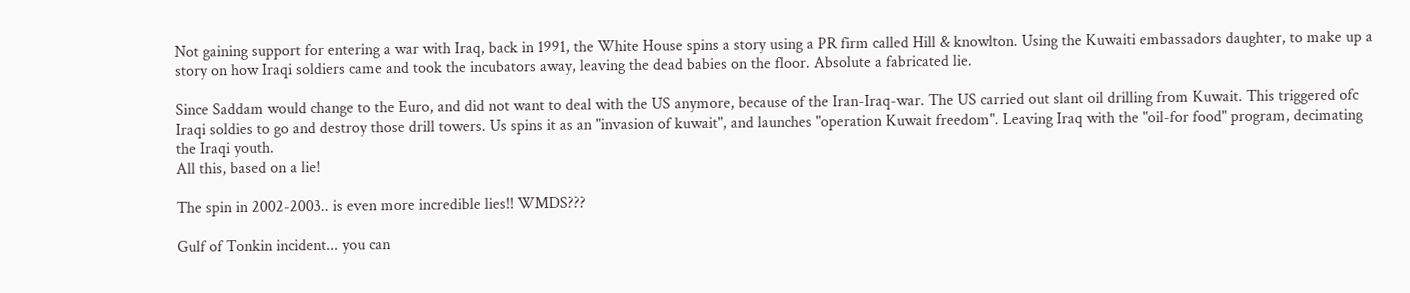Not gaining support for entering a war with Iraq, back in 1991, the White House spins a story using a PR firm called Hill & knowlton. Using the Kuwaiti embassadors daughter, to make up a story on how Iraqi soldiers came and took the incubators away, leaving the dead babies on the floor. Absolute a fabricated lie.

Since Saddam would change to the Euro, and did not want to deal with the US anymore, because of the Iran-Iraq-war. The US carried out slant oil drilling from Kuwait. This triggered ofc Iraqi soldies to go and destroy those drill towers. Us spins it as an "invasion of kuwait", and launches "operation Kuwait freedom". Leaving Iraq with the "oil-for food" program, decimating the Iraqi youth.
All this, based on a lie!

The spin in 2002-2003.. is even more incredible lies!! WMDS???

Gulf of Tonkin incident... you can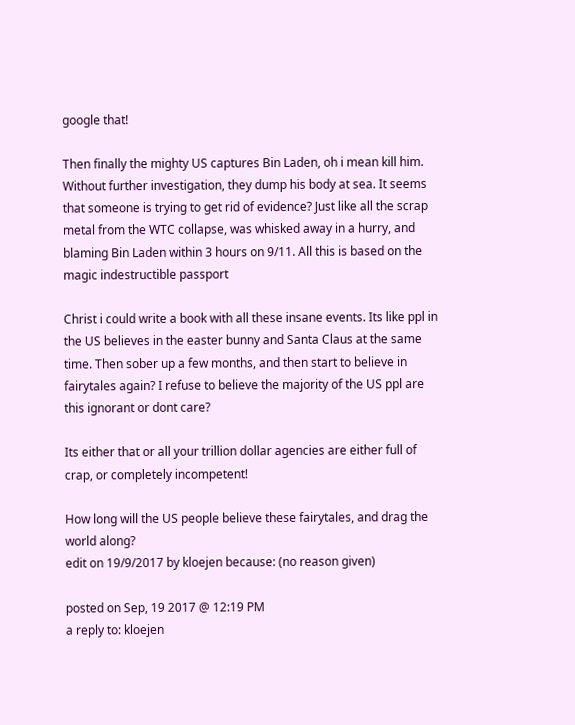google that!

Then finally the mighty US captures Bin Laden, oh i mean kill him. Without further investigation, they dump his body at sea. It seems that someone is trying to get rid of evidence? Just like all the scrap metal from the WTC collapse, was whisked away in a hurry, and blaming Bin Laden within 3 hours on 9/11. All this is based on the magic indestructible passport

Christ i could write a book with all these insane events. Its like ppl in the US believes in the easter bunny and Santa Claus at the same time. Then sober up a few months, and then start to believe in fairytales again? I refuse to believe the majority of the US ppl are this ignorant or dont care?

Its either that or all your trillion dollar agencies are either full of crap, or completely incompetent!

How long will the US people believe these fairytales, and drag the world along?
edit on 19/9/2017 by kloejen because: (no reason given)

posted on Sep, 19 2017 @ 12:19 PM
a reply to: kloejen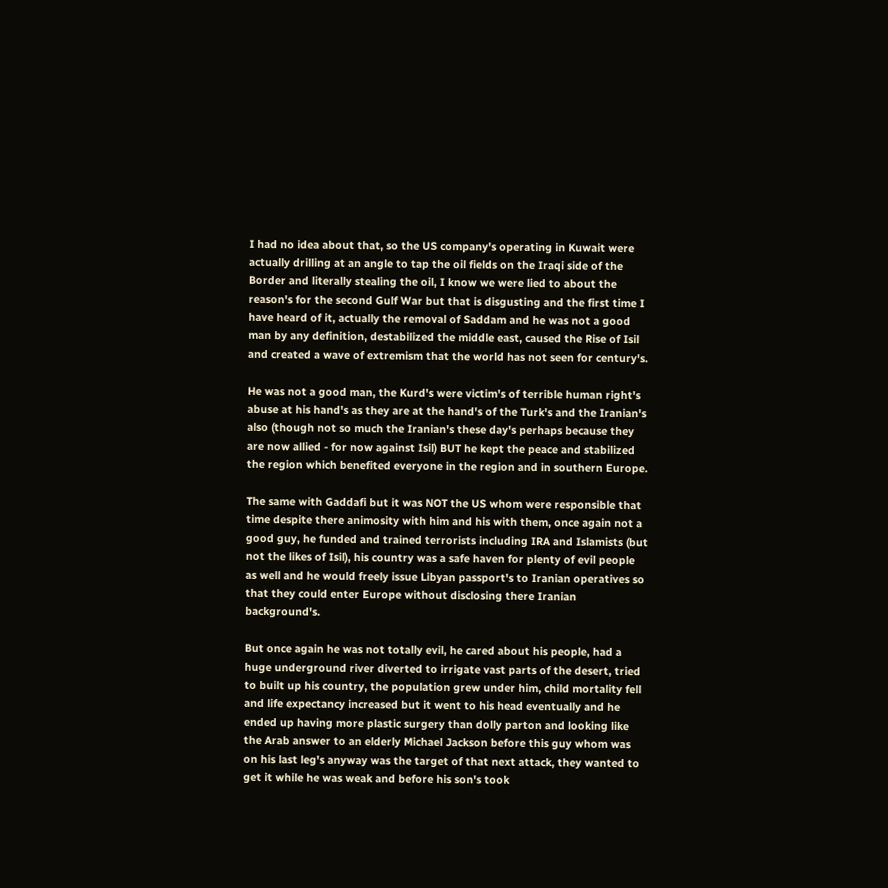I had no idea about that, so the US company's operating in Kuwait were actually drilling at an angle to tap the oil fields on the Iraqi side of the Border and literally stealing the oil, I know we were lied to about the reason's for the second Gulf War but that is disgusting and the first time I have heard of it, actually the removal of Saddam and he was not a good man by any definition, destabilized the middle east, caused the Rise of Isil and created a wave of extremism that the world has not seen for century's.

He was not a good man, the Kurd's were victim's of terrible human right's abuse at his hand's as they are at the hand's of the Turk's and the Iranian's also (though not so much the Iranian's these day's perhaps because they are now allied - for now against Isil) BUT he kept the peace and stabilized the region which benefited everyone in the region and in southern Europe.

The same with Gaddafi but it was NOT the US whom were responsible that time despite there animosity with him and his with them, once again not a good guy, he funded and trained terrorists including IRA and Islamists (but not the likes of Isil), his country was a safe haven for plenty of evil people as well and he would freely issue Libyan passport's to Iranian operatives so that they could enter Europe without disclosing there Iranian background's.

But once again he was not totally evil, he cared about his people, had a huge underground river diverted to irrigate vast parts of the desert, tried to built up his country, the population grew under him, child mortality fell and life expectancy increased but it went to his head eventually and he ended up having more plastic surgery than dolly parton and looking like the Arab answer to an elderly Michael Jackson before this guy whom was on his last leg's anyway was the target of that next attack, they wanted to get it while he was weak and before his son's took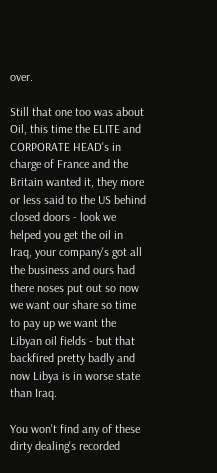over.

Still that one too was about Oil, this time the ELITE and CORPORATE HEAD's in charge of France and the Britain wanted it, they more or less said to the US behind closed doors - look we helped you get the oil in Iraq, your company's got all the business and ours had there noses put out so now we want our share so time to pay up we want the Libyan oil fields - but that backfired pretty badly and now Libya is in worse state than Iraq.

You won't find any of these dirty dealing's recorded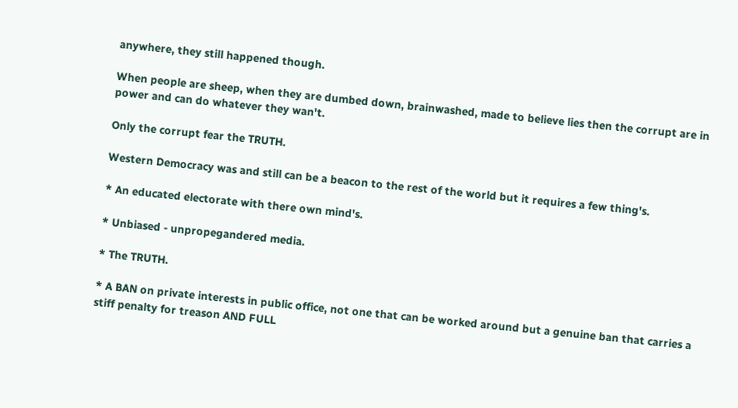anywhere, they still happened though.

When people are sheep, when they are dumbed down, brainwashed, made to believe lies then the corrupt are in power and can do whatever they wan't.

Only the corrupt fear the TRUTH.

Western Democracy was and still can be a beacon to the rest of the world but it requires a few thing's.

* An educated electorate with there own mind's.

* Unbiased - unpropegandered media.

* The TRUTH.

* A BAN on private interests in public office, not one that can be worked around but a genuine ban that carries a stiff penalty for treason AND FULL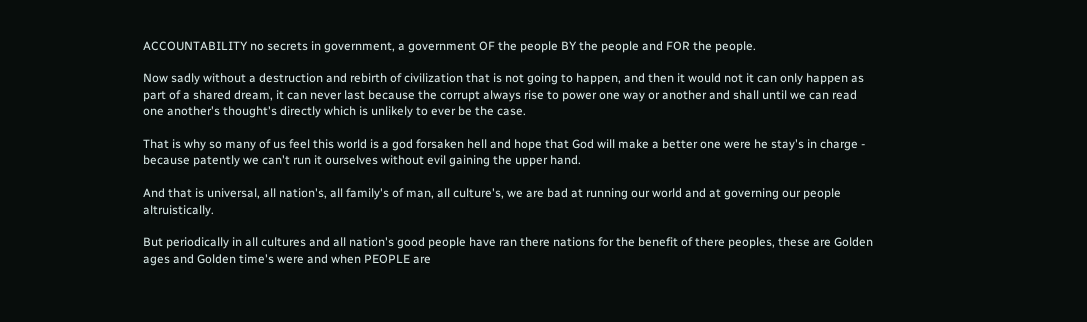ACCOUNTABILITY no secrets in government, a government OF the people BY the people and FOR the people.

Now sadly without a destruction and rebirth of civilization that is not going to happen, and then it would not it can only happen as part of a shared dream, it can never last because the corrupt always rise to power one way or another and shall until we can read one another's thought's directly which is unlikely to ever be the case.

That is why so many of us feel this world is a god forsaken hell and hope that God will make a better one were he stay's in charge - because patently we can't run it ourselves without evil gaining the upper hand.

And that is universal, all nation's, all family's of man, all culture's, we are bad at running our world and at governing our people altruistically.

But periodically in all cultures and all nation's good people have ran there nations for the benefit of there peoples, these are Golden ages and Golden time's were and when PEOPLE are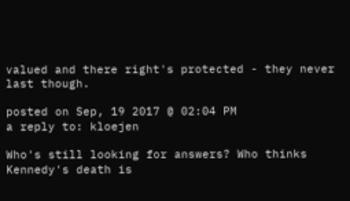valued and there right's protected - they never last though.

posted on Sep, 19 2017 @ 02:04 PM
a reply to: kloejen

Who's still looking for answers? Who thinks Kennedy's death is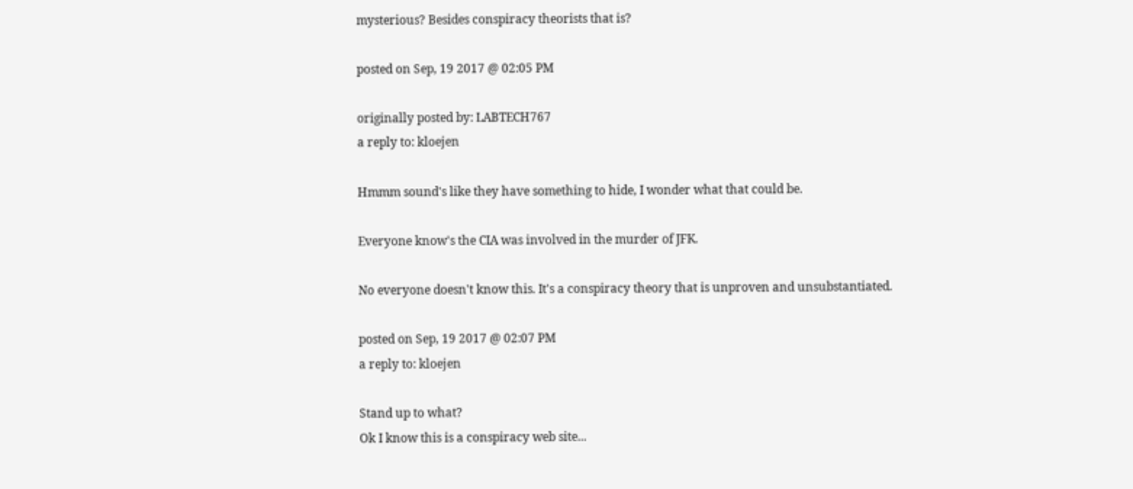mysterious? Besides conspiracy theorists that is?

posted on Sep, 19 2017 @ 02:05 PM

originally posted by: LABTECH767
a reply to: kloejen

Hmmm sound's like they have something to hide, I wonder what that could be.

Everyone know's the CIA was involved in the murder of JFK.

No everyone doesn't know this. It's a conspiracy theory that is unproven and unsubstantiated.

posted on Sep, 19 2017 @ 02:07 PM
a reply to: kloejen

Stand up to what?
Ok I know this is a conspiracy web site...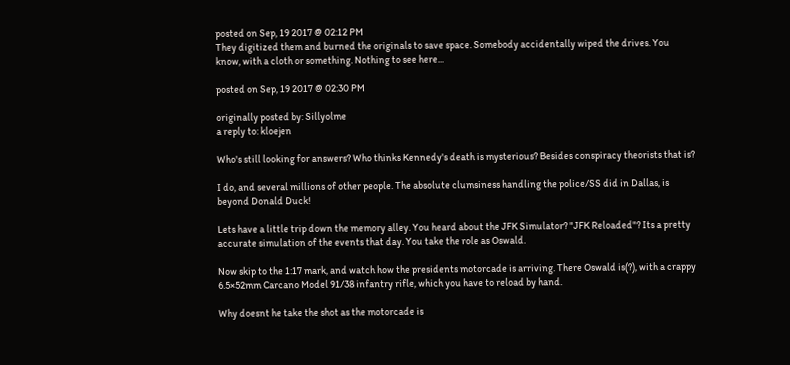posted on Sep, 19 2017 @ 02:12 PM
They digitized them and burned the originals to save space. Somebody accidentally wiped the drives. You know, with a cloth or something. Nothing to see here...

posted on Sep, 19 2017 @ 02:30 PM

originally posted by: Sillyolme
a reply to: kloejen

Who's still looking for answers? Who thinks Kennedy's death is mysterious? Besides conspiracy theorists that is?

I do, and several millions of other people. The absolute clumsiness handling the police/SS did in Dallas, is beyond Donald Duck!

Lets have a little trip down the memory alley. You heard about the JFK Simulator? "JFK Reloaded"? Its a pretty accurate simulation of the events that day. You take the role as Oswald.

Now skip to the 1:17 mark, and watch how the presidents motorcade is arriving. There Oswald is(?), with a crappy 6.5×52mm Carcano Model 91/38 infantry rifle, which you have to reload by hand.

Why doesnt he take the shot as the motorcade is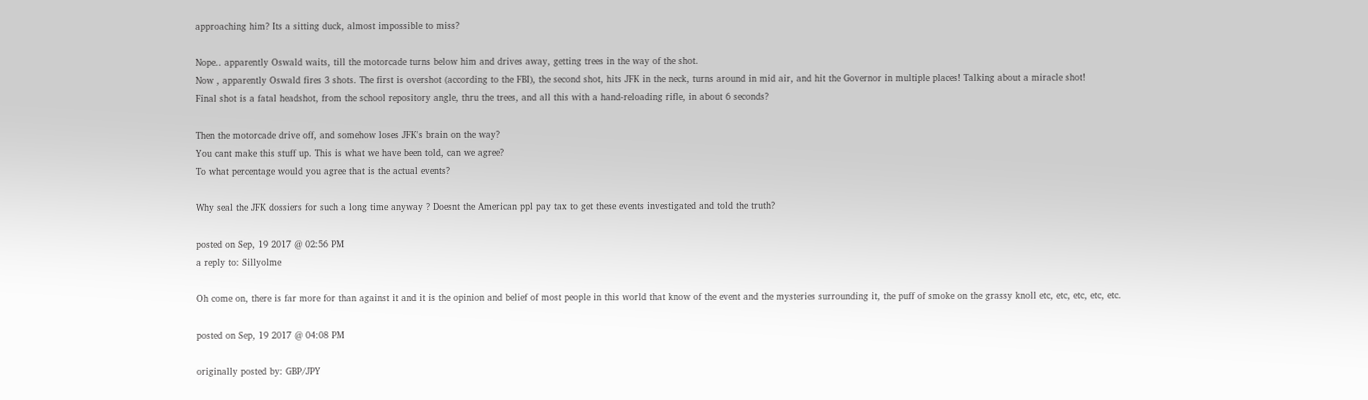approaching him? Its a sitting duck, almost impossible to miss?

Nope.. apparently Oswald waits, till the motorcade turns below him and drives away, getting trees in the way of the shot.
Now , apparently Oswald fires 3 shots. The first is overshot (according to the FBI), the second shot, hits JFK in the neck, turns around in mid air, and hit the Governor in multiple places! Talking about a miracle shot!
Final shot is a fatal headshot, from the school repository angle, thru the trees, and all this with a hand-reloading rifle, in about 6 seconds?

Then the motorcade drive off, and somehow loses JFK's brain on the way?
You cant make this stuff up. This is what we have been told, can we agree?
To what percentage would you agree that is the actual events?

Why seal the JFK dossiers for such a long time anyway ? Doesnt the American ppl pay tax to get these events investigated and told the truth?

posted on Sep, 19 2017 @ 02:56 PM
a reply to: Sillyolme

Oh come on, there is far more for than against it and it is the opinion and belief of most people in this world that know of the event and the mysteries surrounding it, the puff of smoke on the grassy knoll etc, etc, etc, etc, etc.

posted on Sep, 19 2017 @ 04:08 PM

originally posted by: GBP/JPY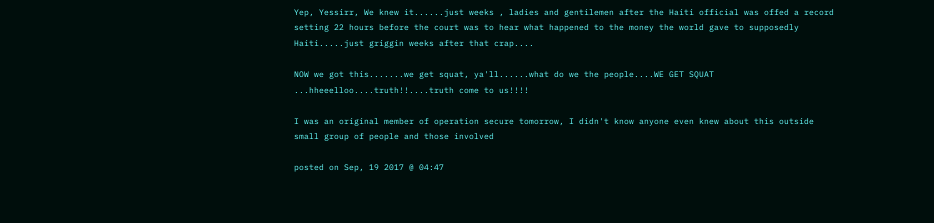Yep, Yessirr, We knew it......just weeks , ladies and gentilemen after the Haiti official was offed a record setting 22 hours before the court was to hear what happened to the money the world gave to supposedly Haiti.....just griggin weeks after that crap....

NOW we got this.......we get squat, ya'll......what do we the people....WE GET SQUAT ...hheeelloo....truth!!....truth come to us!!!!

I was an original member of operation secure tomorrow, I didn't know anyone even knew about this outside small group of people and those involved

posted on Sep, 19 2017 @ 04:47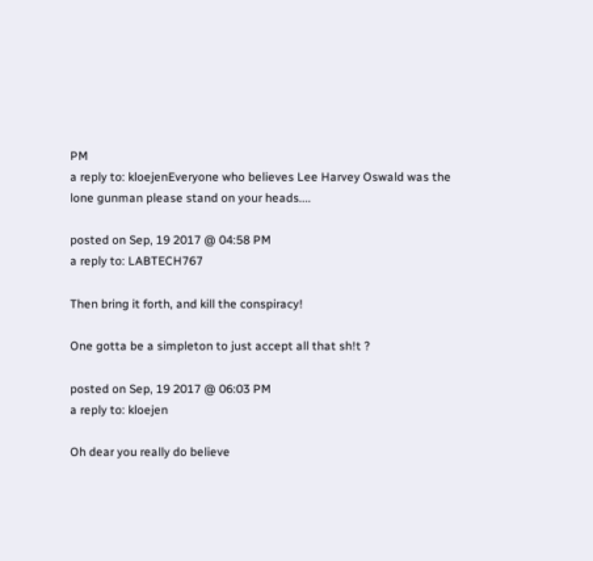PM
a reply to: kloejenEveryone who believes Lee Harvey Oswald was the lone gunman please stand on your heads....

posted on Sep, 19 2017 @ 04:58 PM
a reply to: LABTECH767

Then bring it forth, and kill the conspiracy!

One gotta be a simpleton to just accept all that sh!t ?

posted on Sep, 19 2017 @ 06:03 PM
a reply to: kloejen

Oh dear you really do believe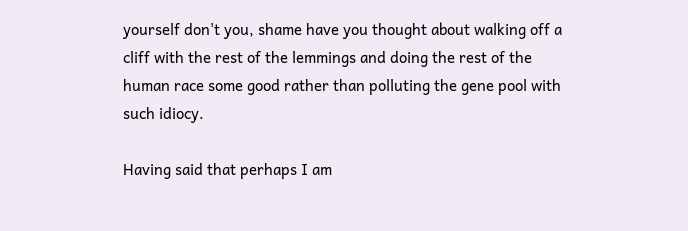yourself don't you, shame have you thought about walking off a cliff with the rest of the lemmings and doing the rest of the human race some good rather than polluting the gene pool with such idiocy.

Having said that perhaps I am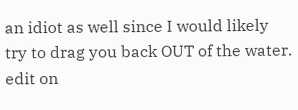an idiot as well since I would likely try to drag you back OUT of the water.
edit on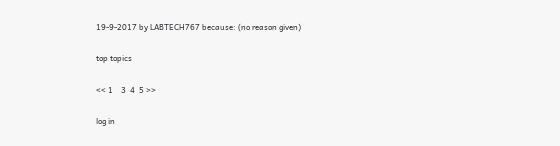19-9-2017 by LABTECH767 because: (no reason given)

top topics

<< 1    3  4  5 >>

log in